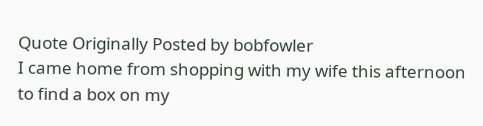Quote Originally Posted by bobfowler
I came home from shopping with my wife this afternoon to find a box on my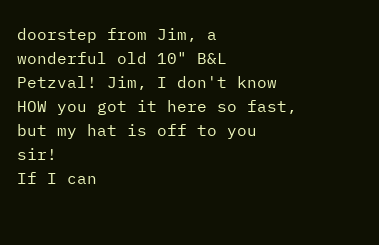doorstep from Jim, a wonderful old 10" B&L Petzval! Jim, I don't know HOW you got it here so fast, but my hat is off to you sir!
If I can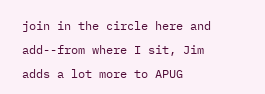join in the circle here and add--from where I sit, Jim adds a lot more to APUG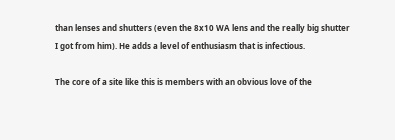than lenses and shutters (even the 8x10 WA lens and the really big shutter I got from him). He adds a level of enthusiasm that is infectious.

The core of a site like this is members with an obvious love of the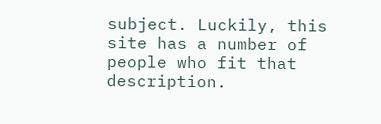subject. Luckily, this site has a number of people who fit that description.